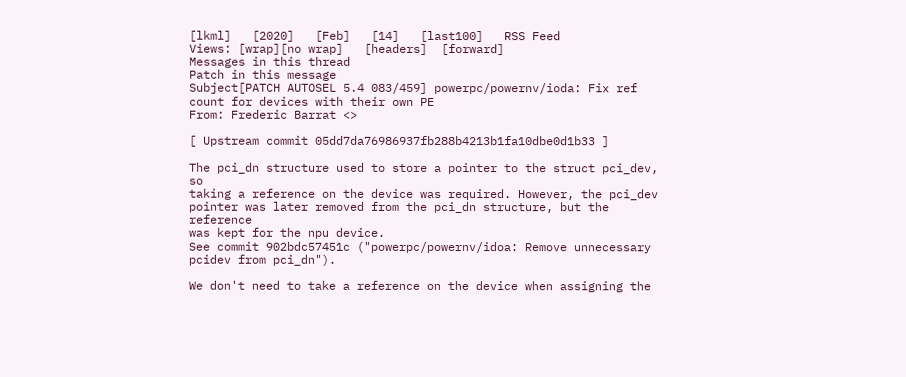[lkml]   [2020]   [Feb]   [14]   [last100]   RSS Feed
Views: [wrap][no wrap]   [headers]  [forward]
Messages in this thread
Patch in this message
Subject[PATCH AUTOSEL 5.4 083/459] powerpc/powernv/ioda: Fix ref count for devices with their own PE
From: Frederic Barrat <>

[ Upstream commit 05dd7da76986937fb288b4213b1fa10dbe0d1b33 ]

The pci_dn structure used to store a pointer to the struct pci_dev, so
taking a reference on the device was required. However, the pci_dev
pointer was later removed from the pci_dn structure, but the reference
was kept for the npu device.
See commit 902bdc57451c ("powerpc/powernv/idoa: Remove unnecessary
pcidev from pci_dn").

We don't need to take a reference on the device when assigning the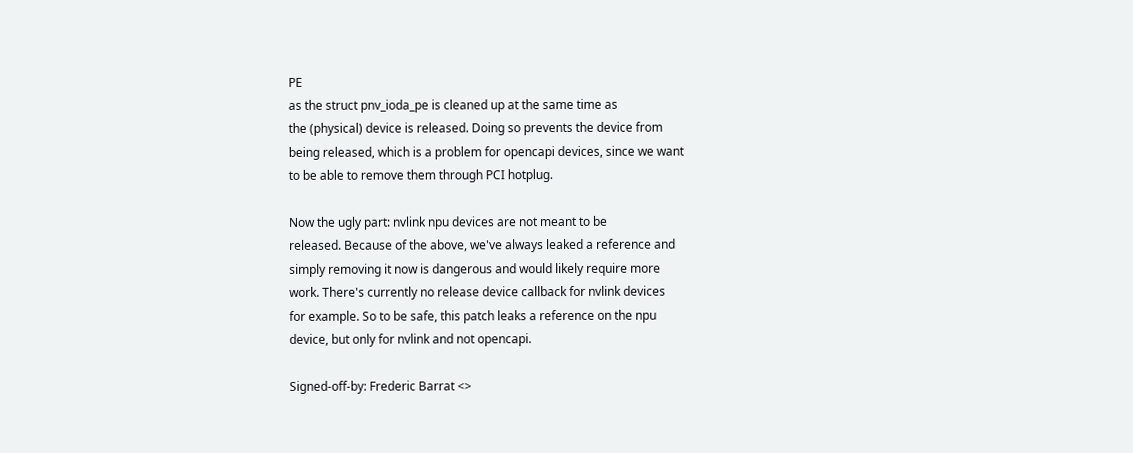PE
as the struct pnv_ioda_pe is cleaned up at the same time as
the (physical) device is released. Doing so prevents the device from
being released, which is a problem for opencapi devices, since we want
to be able to remove them through PCI hotplug.

Now the ugly part: nvlink npu devices are not meant to be
released. Because of the above, we've always leaked a reference and
simply removing it now is dangerous and would likely require more
work. There's currently no release device callback for nvlink devices
for example. So to be safe, this patch leaks a reference on the npu
device, but only for nvlink and not opencapi.

Signed-off-by: Frederic Barrat <>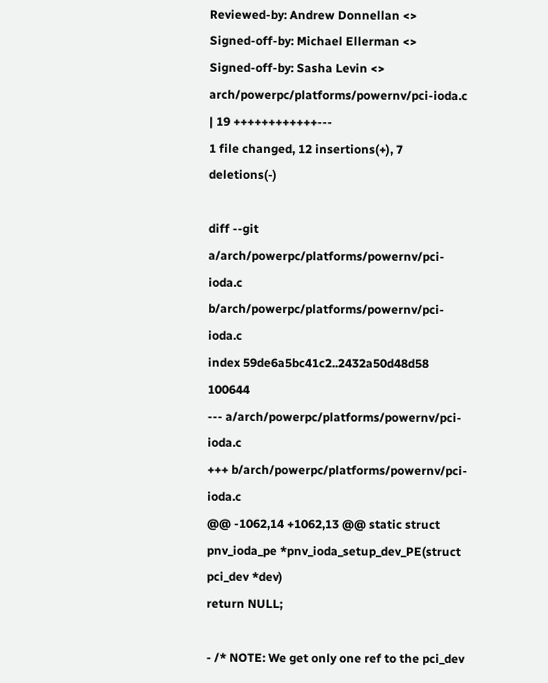Reviewed-by: Andrew Donnellan <>
Signed-off-by: Michael Ellerman <>
Signed-off-by: Sasha Levin <>
arch/powerpc/platforms/powernv/pci-ioda.c | 19 ++++++++++++---
1 file changed, 12 insertions(+), 7 deletions(-)

diff --git a/arch/powerpc/platforms/powernv/pci-ioda.c b/arch/powerpc/platforms/powernv/pci-ioda.c
index 59de6a5bc41c2..2432a50d48d58 100644
--- a/arch/powerpc/platforms/powernv/pci-ioda.c
+++ b/arch/powerpc/platforms/powernv/pci-ioda.c
@@ -1062,14 +1062,13 @@ static struct pnv_ioda_pe *pnv_ioda_setup_dev_PE(struct pci_dev *dev)
return NULL;

- /* NOTE: We get only one ref to the pci_dev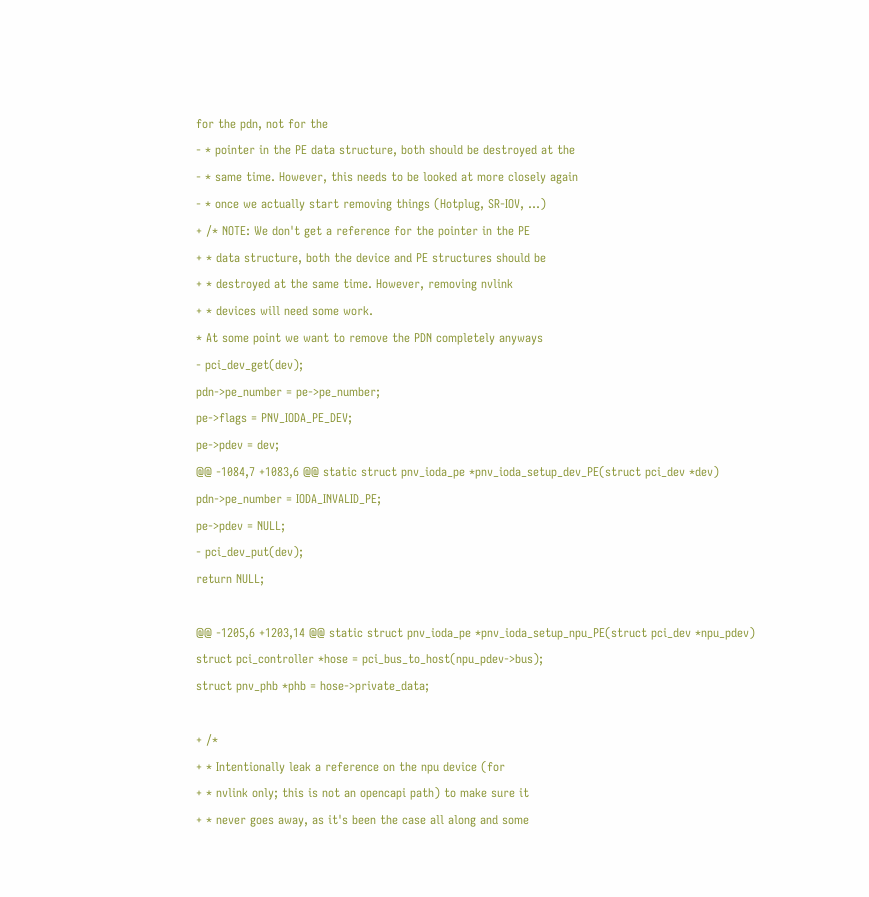for the pdn, not for the
- * pointer in the PE data structure, both should be destroyed at the
- * same time. However, this needs to be looked at more closely again
- * once we actually start removing things (Hotplug, SR-IOV, ...)
+ /* NOTE: We don't get a reference for the pointer in the PE
+ * data structure, both the device and PE structures should be
+ * destroyed at the same time. However, removing nvlink
+ * devices will need some work.
* At some point we want to remove the PDN completely anyways
- pci_dev_get(dev);
pdn->pe_number = pe->pe_number;
pe->flags = PNV_IODA_PE_DEV;
pe->pdev = dev;
@@ -1084,7 +1083,6 @@ static struct pnv_ioda_pe *pnv_ioda_setup_dev_PE(struct pci_dev *dev)
pdn->pe_number = IODA_INVALID_PE;
pe->pdev = NULL;
- pci_dev_put(dev);
return NULL;

@@ -1205,6 +1203,14 @@ static struct pnv_ioda_pe *pnv_ioda_setup_npu_PE(struct pci_dev *npu_pdev)
struct pci_controller *hose = pci_bus_to_host(npu_pdev->bus);
struct pnv_phb *phb = hose->private_data;

+ /*
+ * Intentionally leak a reference on the npu device (for
+ * nvlink only; this is not an opencapi path) to make sure it
+ * never goes away, as it's been the case all along and some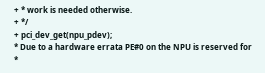+ * work is needed otherwise.
+ */
+ pci_dev_get(npu_pdev);
* Due to a hardware errata PE#0 on the NPU is reserved for
*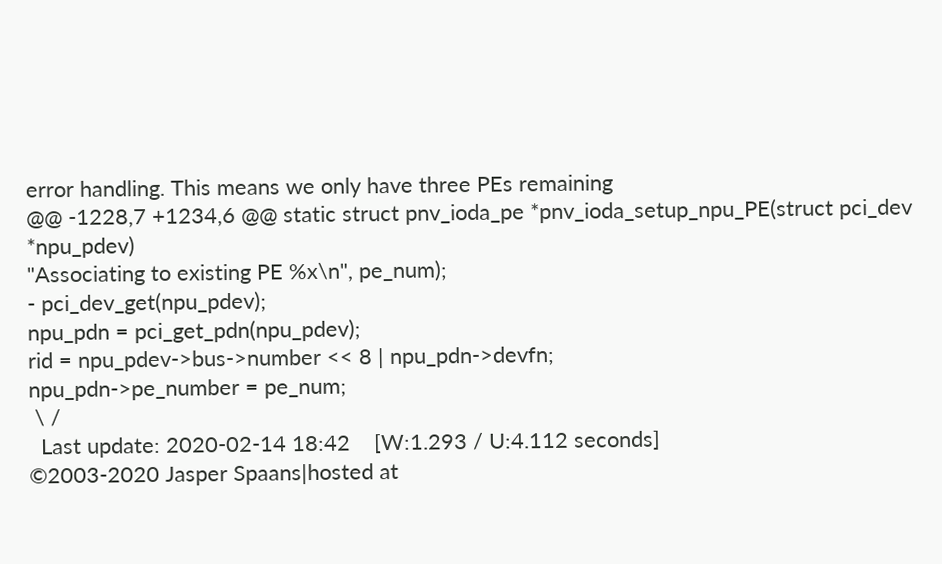error handling. This means we only have three PEs remaining
@@ -1228,7 +1234,6 @@ static struct pnv_ioda_pe *pnv_ioda_setup_npu_PE(struct pci_dev *npu_pdev)
"Associating to existing PE %x\n", pe_num);
- pci_dev_get(npu_pdev);
npu_pdn = pci_get_pdn(npu_pdev);
rid = npu_pdev->bus->number << 8 | npu_pdn->devfn;
npu_pdn->pe_number = pe_num;
 \ /
  Last update: 2020-02-14 18:42    [W:1.293 / U:4.112 seconds]
©2003-2020 Jasper Spaans|hosted at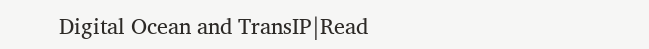Digital Ocean and TransIP|Read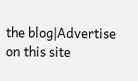the blog|Advertise on this site